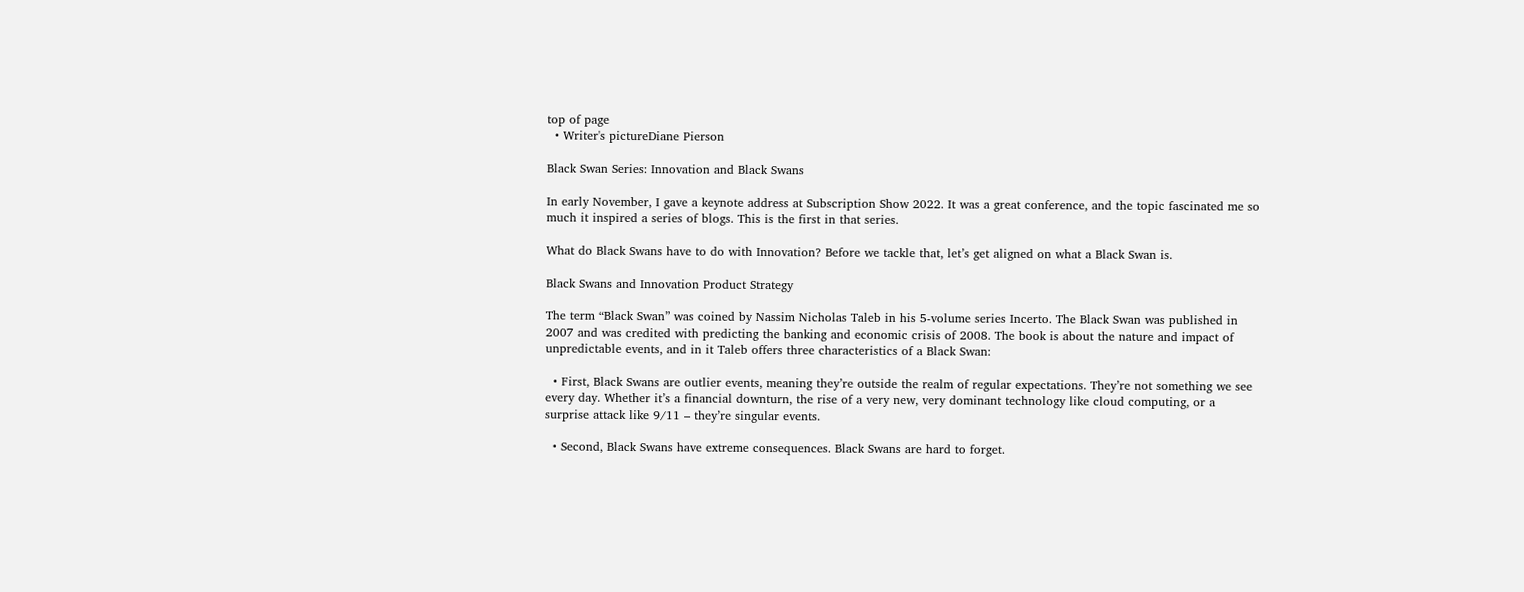top of page
  • Writer's pictureDiane Pierson

Black Swan Series: Innovation and Black Swans

In early November, I gave a keynote address at Subscription Show 2022. It was a great conference, and the topic fascinated me so much it inspired a series of blogs. This is the first in that series.

What do Black Swans have to do with Innovation? Before we tackle that, let’s get aligned on what a Black Swan is.

Black Swans and Innovation Product Strategy

The term “Black Swan” was coined by Nassim Nicholas Taleb in his 5-volume series Incerto. The Black Swan was published in 2007 and was credited with predicting the banking and economic crisis of 2008. The book is about the nature and impact of unpredictable events, and in it Taleb offers three characteristics of a Black Swan:

  • First, Black Swans are outlier events, meaning they’re outside the realm of regular expectations. They’re not something we see every day. Whether it’s a financial downturn, the rise of a very new, very dominant technology like cloud computing, or a surprise attack like 9/11 – they’re singular events.

  • Second, Black Swans have extreme consequences. Black Swans are hard to forget.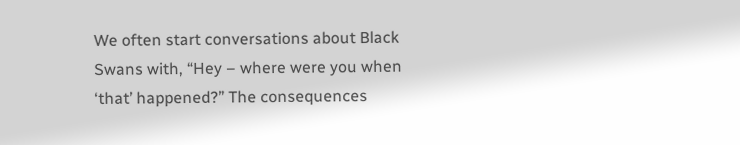We often start conversations about Black Swans with, “Hey – where were you when ‘that’ happened?” The consequences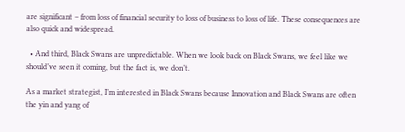are significant – from loss of financial security to loss of business to loss of life. These consequences are also quick and widespread.

  • And third, Black Swans are unpredictable. When we look back on Black Swans, we feel like we should’ve seen it coming, but the fact is, we don’t.

As a market strategist, I’m interested in Black Swans because Innovation and Black Swans are often the yin and yang of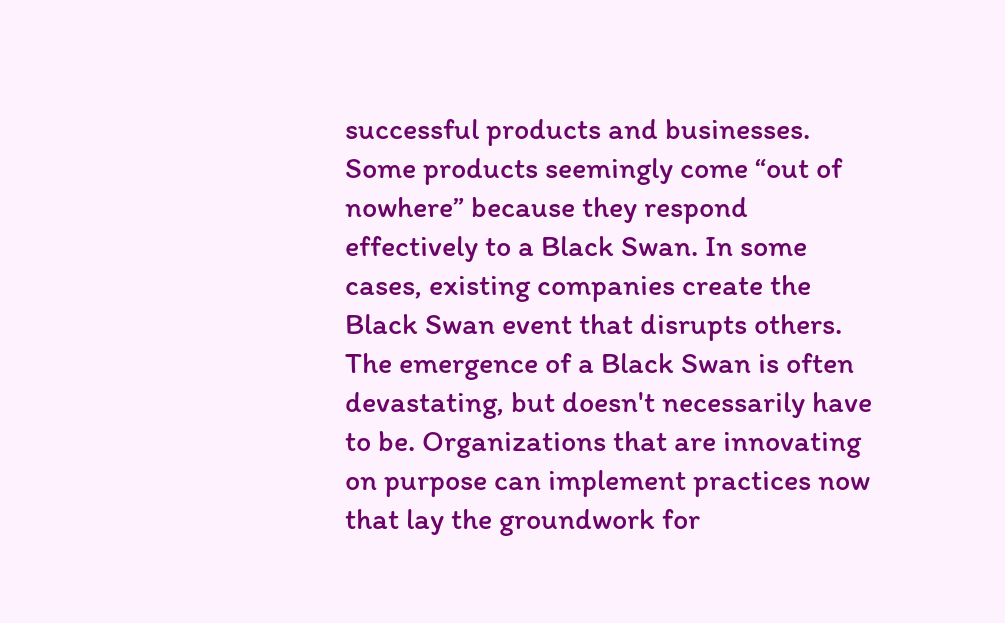successful products and businesses. Some products seemingly come “out of nowhere” because they respond effectively to a Black Swan. In some cases, existing companies create the Black Swan event that disrupts others. The emergence of a Black Swan is often devastating, but doesn't necessarily have to be. Organizations that are innovating on purpose can implement practices now that lay the groundwork for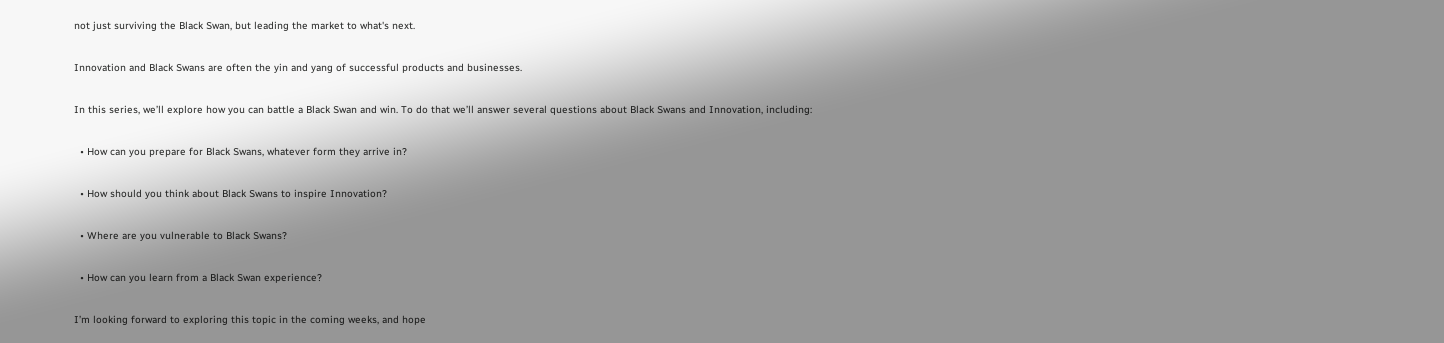not just surviving the Black Swan, but leading the market to what's next.

Innovation and Black Swans are often the yin and yang of successful products and businesses.

In this series, we’ll explore how you can battle a Black Swan and win. To do that we’ll answer several questions about Black Swans and Innovation, including:

  • How can you prepare for Black Swans, whatever form they arrive in?

  • How should you think about Black Swans to inspire Innovation?

  • Where are you vulnerable to Black Swans?

  • How can you learn from a Black Swan experience?

I’m looking forward to exploring this topic in the coming weeks, and hope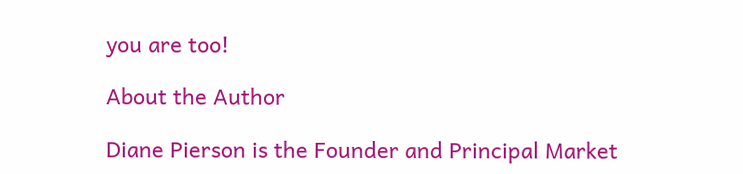you are too!

About the Author

Diane Pierson is the Founder and Principal Market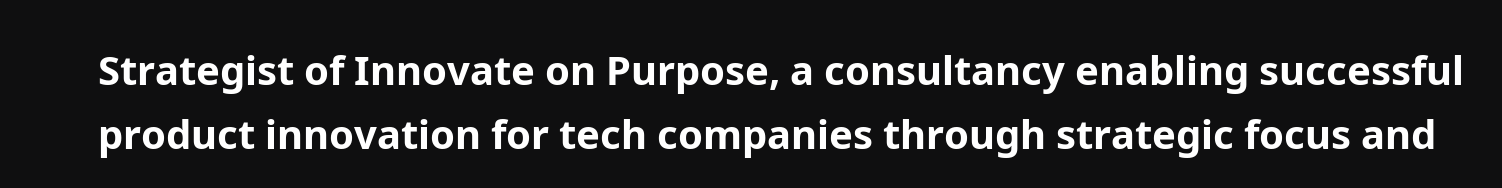Strategist of Innovate on Purpose, a consultancy enabling successful product innovation for tech companies through strategic focus and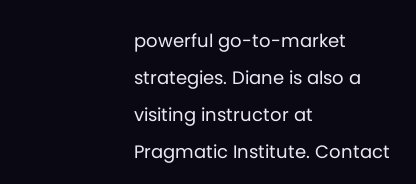powerful go-to-market strategies. Diane is also a visiting instructor at Pragmatic Institute. Contact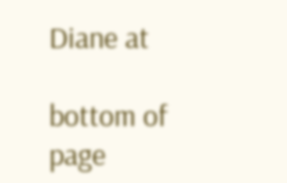Diane at

bottom of page